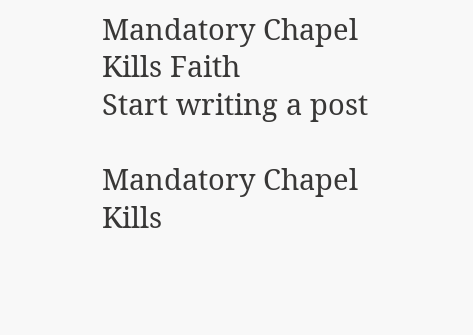Mandatory Chapel Kills Faith
Start writing a post

Mandatory Chapel Kills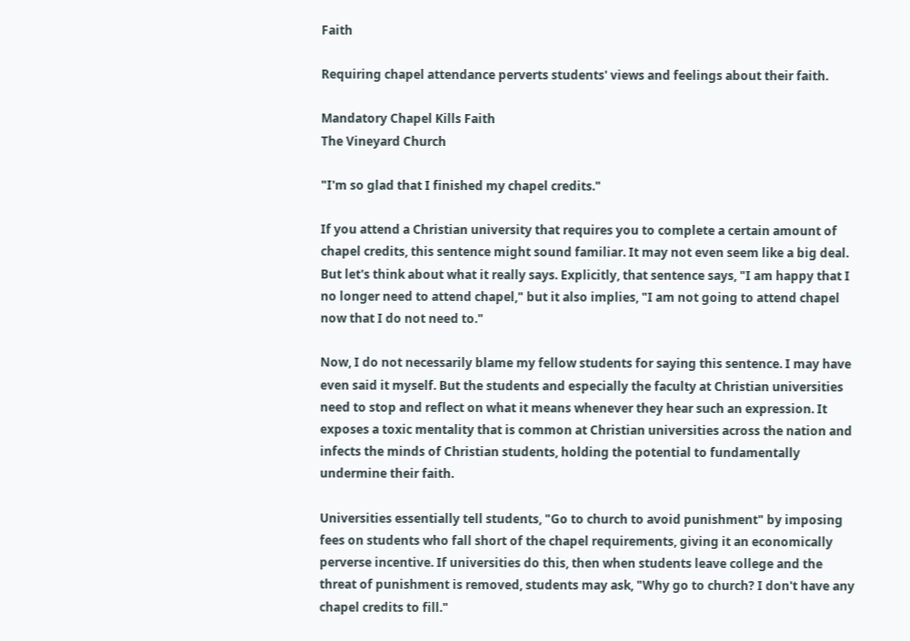Faith

Requiring chapel attendance perverts students' views and feelings about their faith.

Mandatory Chapel Kills Faith
The Vineyard Church

"I'm so glad that I finished my chapel credits."

If you attend a Christian university that requires you to complete a certain amount of chapel credits, this sentence might sound familiar. It may not even seem like a big deal. But let's think about what it really says. Explicitly, that sentence says, "I am happy that I no longer need to attend chapel," but it also implies, "I am not going to attend chapel now that I do not need to."

Now, I do not necessarily blame my fellow students for saying this sentence. I may have even said it myself. But the students and especially the faculty at Christian universities need to stop and reflect on what it means whenever they hear such an expression. It exposes a toxic mentality that is common at Christian universities across the nation and infects the minds of Christian students, holding the potential to fundamentally undermine their faith.

Universities essentially tell students, "Go to church to avoid punishment" by imposing fees on students who fall short of the chapel requirements, giving it an economically perverse incentive. If universities do this, then when students leave college and the threat of punishment is removed, students may ask, "Why go to church? I don't have any chapel credits to fill."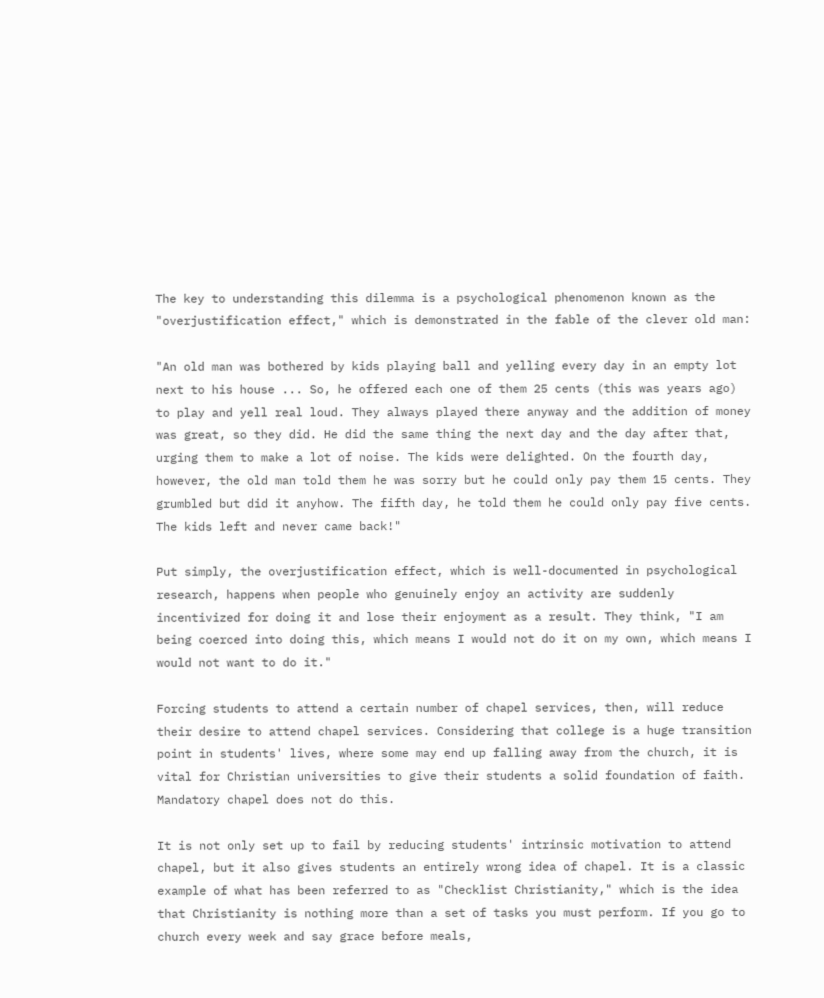The key to understanding this dilemma is a psychological phenomenon known as the "overjustification effect," which is demonstrated in the fable of the clever old man:

"An old man was bothered by kids playing ball and yelling every day in an empty lot next to his house ... So, he offered each one of them 25 cents (this was years ago) to play and yell real loud. They always played there anyway and the addition of money was great, so they did. He did the same thing the next day and the day after that, urging them to make a lot of noise. The kids were delighted. On the fourth day, however, the old man told them he was sorry but he could only pay them 15 cents. They grumbled but did it anyhow. The fifth day, he told them he could only pay five cents. The kids left and never came back!"

Put simply, the overjustification effect, which is well-documented in psychological research, happens when people who genuinely enjoy an activity are suddenly incentivized for doing it and lose their enjoyment as a result. They think, "I am being coerced into doing this, which means I would not do it on my own, which means I would not want to do it."

Forcing students to attend a certain number of chapel services, then, will reduce their desire to attend chapel services. Considering that college is a huge transition point in students' lives, where some may end up falling away from the church, it is vital for Christian universities to give their students a solid foundation of faith. Mandatory chapel does not do this.

It is not only set up to fail by reducing students' intrinsic motivation to attend chapel, but it also gives students an entirely wrong idea of chapel. It is a classic example of what has been referred to as "Checklist Christianity," which is the idea that Christianity is nothing more than a set of tasks you must perform. If you go to church every week and say grace before meals,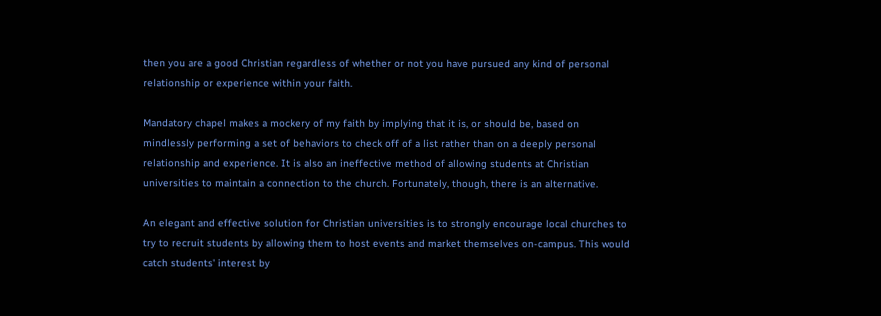then you are a good Christian regardless of whether or not you have pursued any kind of personal relationship or experience within your faith.

Mandatory chapel makes a mockery of my faith by implying that it is, or should be, based on mindlessly performing a set of behaviors to check off of a list rather than on a deeply personal relationship and experience. It is also an ineffective method of allowing students at Christian universities to maintain a connection to the church. Fortunately, though, there is an alternative.

An elegant and effective solution for Christian universities is to strongly encourage local churches to try to recruit students by allowing them to host events and market themselves on-campus. This would catch students' interest by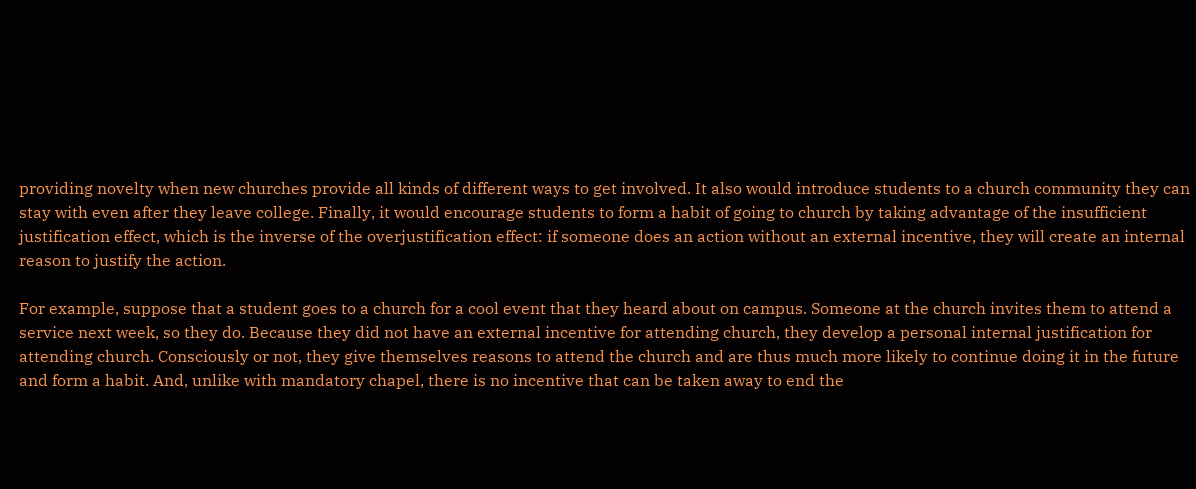providing novelty when new churches provide all kinds of different ways to get involved. It also would introduce students to a church community they can stay with even after they leave college. Finally, it would encourage students to form a habit of going to church by taking advantage of the insufficient justification effect, which is the inverse of the overjustification effect: if someone does an action without an external incentive, they will create an internal reason to justify the action.

For example, suppose that a student goes to a church for a cool event that they heard about on campus. Someone at the church invites them to attend a service next week, so they do. Because they did not have an external incentive for attending church, they develop a personal internal justification for attending church. Consciously or not, they give themselves reasons to attend the church and are thus much more likely to continue doing it in the future and form a habit. And, unlike with mandatory chapel, there is no incentive that can be taken away to end the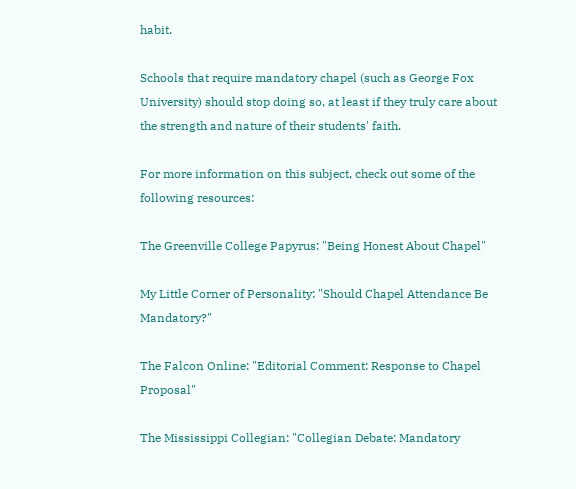habit.

Schools that require mandatory chapel (such as George Fox University) should stop doing so, at least if they truly care about the strength and nature of their students' faith.

For more information on this subject, check out some of the following resources:

The Greenville College Papyrus: "Being Honest About Chapel"

My Little Corner of Personality: "Should Chapel Attendance Be Mandatory?"

The Falcon Online: "Editorial Comment: Response to Chapel Proposal"

The Mississippi Collegian: "Collegian Debate: Mandatory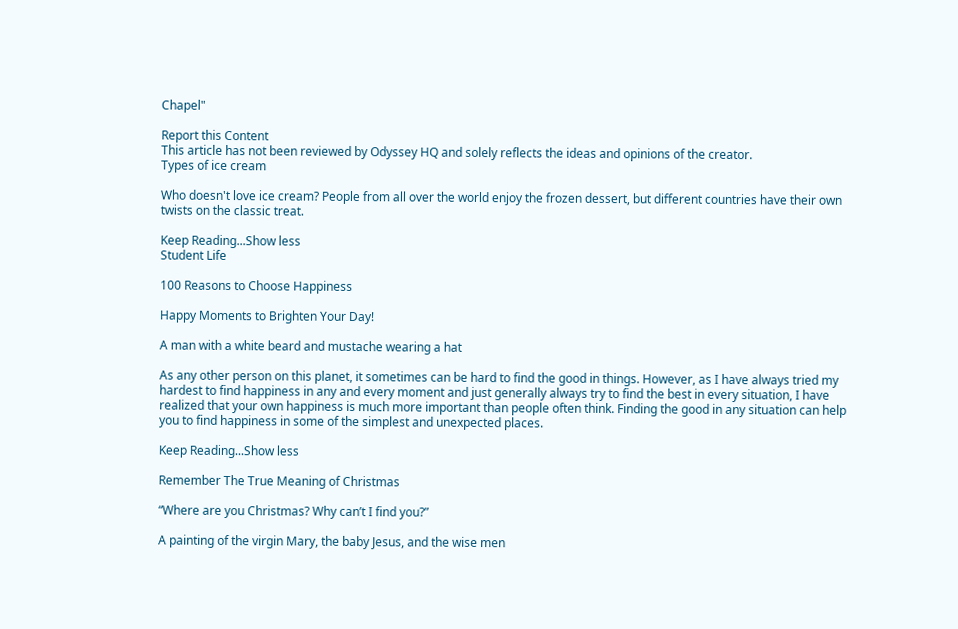Chapel"

Report this Content
This article has not been reviewed by Odyssey HQ and solely reflects the ideas and opinions of the creator.
Types of ice cream

Who doesn't love ice cream? People from all over the world enjoy the frozen dessert, but different countries have their own twists on the classic treat.

Keep Reading...Show less
Student Life

100 Reasons to Choose Happiness

Happy Moments to Brighten Your Day!

A man with a white beard and mustache wearing a hat

As any other person on this planet, it sometimes can be hard to find the good in things. However, as I have always tried my hardest to find happiness in any and every moment and just generally always try to find the best in every situation, I have realized that your own happiness is much more important than people often think. Finding the good in any situation can help you to find happiness in some of the simplest and unexpected places.

Keep Reading...Show less

Remember The True Meaning of Christmas

“Where are you Christmas? Why can’t I find you?”

A painting of the virgin Mary, the baby Jesus, and the wise men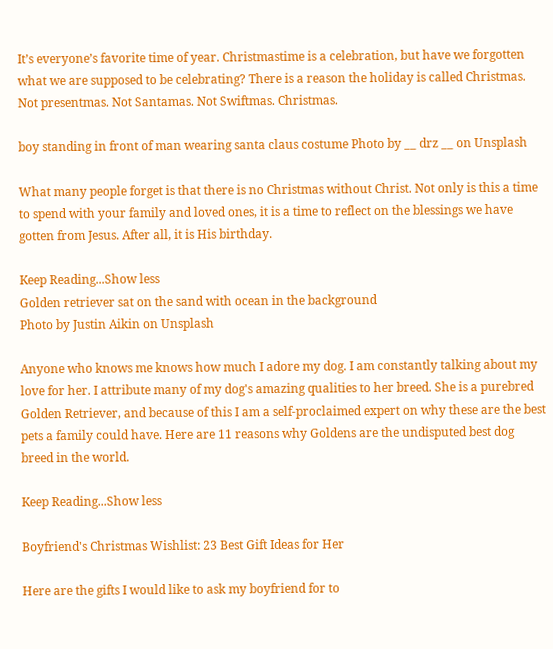It’s everyone’s favorite time of year. Christmastime is a celebration, but have we forgotten what we are supposed to be celebrating? There is a reason the holiday is called Christmas. Not presentmas. Not Santamas. Not Swiftmas. Christmas.

boy standing in front of man wearing santa claus costume Photo by __ drz __ on Unsplash

What many people forget is that there is no Christmas without Christ. Not only is this a time to spend with your family and loved ones, it is a time to reflect on the blessings we have gotten from Jesus. After all, it is His birthday.

Keep Reading...Show less
Golden retriever sat on the sand with ocean in the background
Photo by Justin Aikin on Unsplash

Anyone who knows me knows how much I adore my dog. I am constantly talking about my love for her. I attribute many of my dog's amazing qualities to her breed. She is a purebred Golden Retriever, and because of this I am a self-proclaimed expert on why these are the best pets a family could have. Here are 11 reasons why Goldens are the undisputed best dog breed in the world.

Keep Reading...Show less

Boyfriend's Christmas Wishlist: 23 Best Gift Ideas for Her

Here are the gifts I would like to ask my boyfriend for to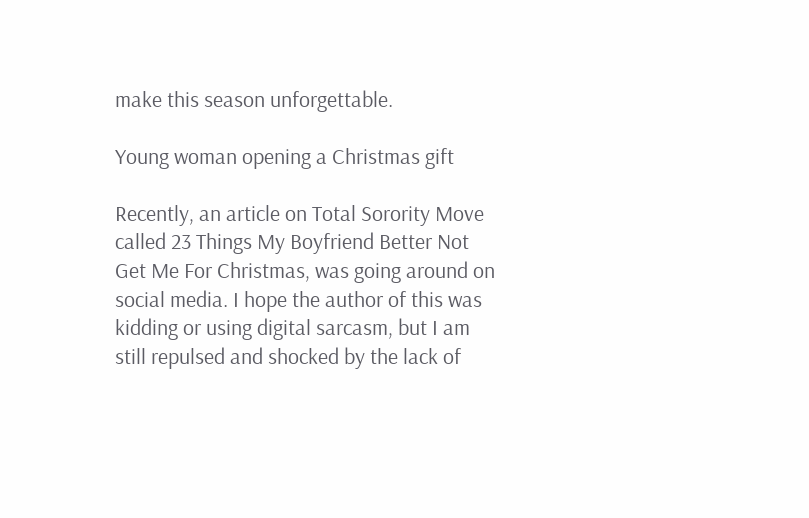make this season unforgettable.

Young woman opening a Christmas gift

Recently, an article on Total Sorority Move called 23 Things My Boyfriend Better Not Get Me For Christmas, was going around on social media. I hope the author of this was kidding or using digital sarcasm, but I am still repulsed and shocked by the lack of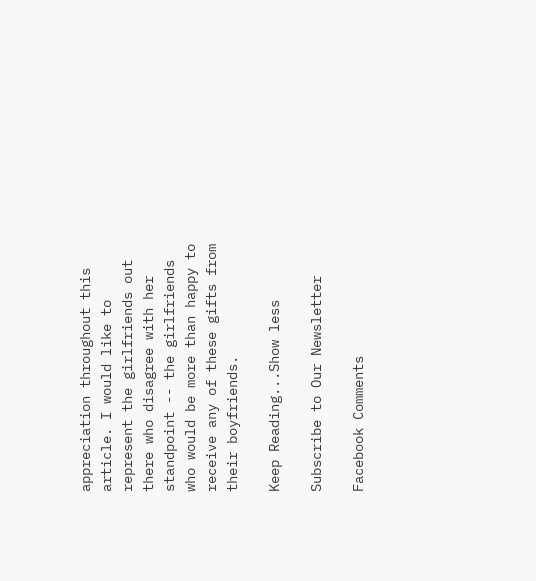appreciation throughout this article. I would like to represent the girlfriends out there who disagree with her standpoint -- the girlfriends who would be more than happy to receive any of these gifts from their boyfriends.

Keep Reading...Show less

Subscribe to Our Newsletter

Facebook Comments